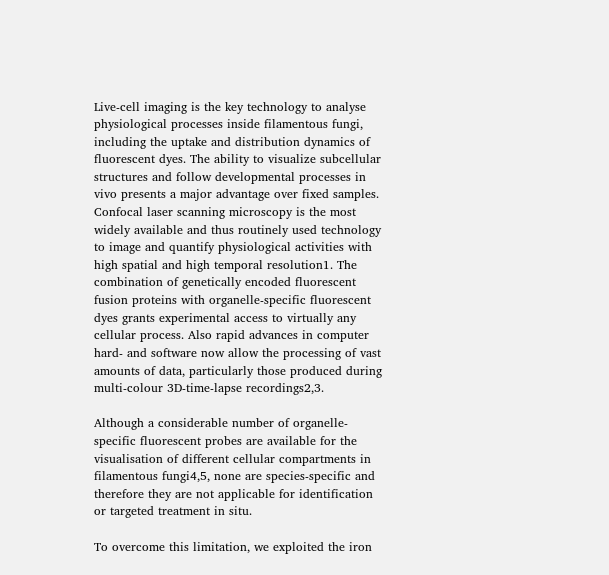Live-cell imaging is the key technology to analyse physiological processes inside filamentous fungi, including the uptake and distribution dynamics of fluorescent dyes. The ability to visualize subcellular structures and follow developmental processes in vivo presents a major advantage over fixed samples. Confocal laser scanning microscopy is the most widely available and thus routinely used technology to image and quantify physiological activities with high spatial and high temporal resolution1. The combination of genetically encoded fluorescent fusion proteins with organelle-specific fluorescent dyes grants experimental access to virtually any cellular process. Also rapid advances in computer hard- and software now allow the processing of vast amounts of data, particularly those produced during multi-colour 3D-time-lapse recordings2,3.

Although a considerable number of organelle-specific fluorescent probes are available for the visualisation of different cellular compartments in filamentous fungi4,5, none are species-specific and therefore they are not applicable for identification or targeted treatment in situ.

To overcome this limitation, we exploited the iron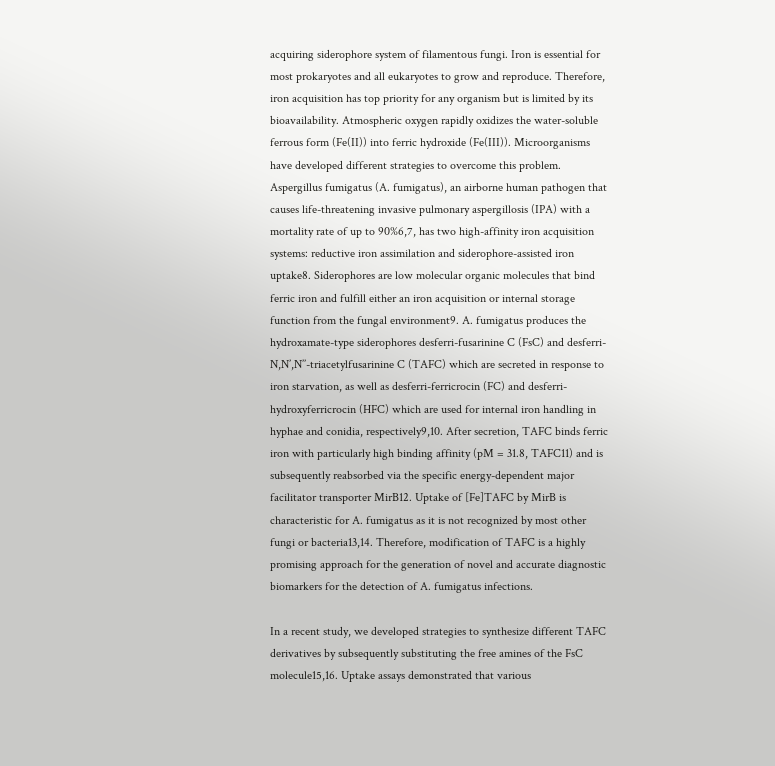acquiring siderophore system of filamentous fungi. Iron is essential for most prokaryotes and all eukaryotes to grow and reproduce. Therefore, iron acquisition has top priority for any organism but is limited by its bioavailability. Atmospheric oxygen rapidly oxidizes the water-soluble ferrous form (Fe(II)) into ferric hydroxide (Fe(III)). Microorganisms have developed different strategies to overcome this problem. Aspergillus fumigatus (A. fumigatus), an airborne human pathogen that causes life-threatening invasive pulmonary aspergillosis (IPA) with a mortality rate of up to 90%6,7, has two high-affinity iron acquisition systems: reductive iron assimilation and siderophore-assisted iron uptake8. Siderophores are low molecular organic molecules that bind ferric iron and fulfill either an iron acquisition or internal storage function from the fungal environment9. A. fumigatus produces the hydroxamate-type siderophores desferri-fusarinine C (FsC) and desferri-N,N’,N’’-triacetylfusarinine C (TAFC) which are secreted in response to iron starvation, as well as desferri-ferricrocin (FC) and desferri-hydroxyferricrocin (HFC) which are used for internal iron handling in hyphae and conidia, respectively9,10. After secretion, TAFC binds ferric iron with particularly high binding affinity (pM = 31.8, TAFC11) and is subsequently reabsorbed via the specific energy-dependent major facilitator transporter MirB12. Uptake of [Fe]TAFC by MirB is characteristic for A. fumigatus as it is not recognized by most other fungi or bacteria13,14. Therefore, modification of TAFC is a highly promising approach for the generation of novel and accurate diagnostic biomarkers for the detection of A. fumigatus infections.

In a recent study, we developed strategies to synthesize different TAFC derivatives by subsequently substituting the free amines of the FsC molecule15,16. Uptake assays demonstrated that various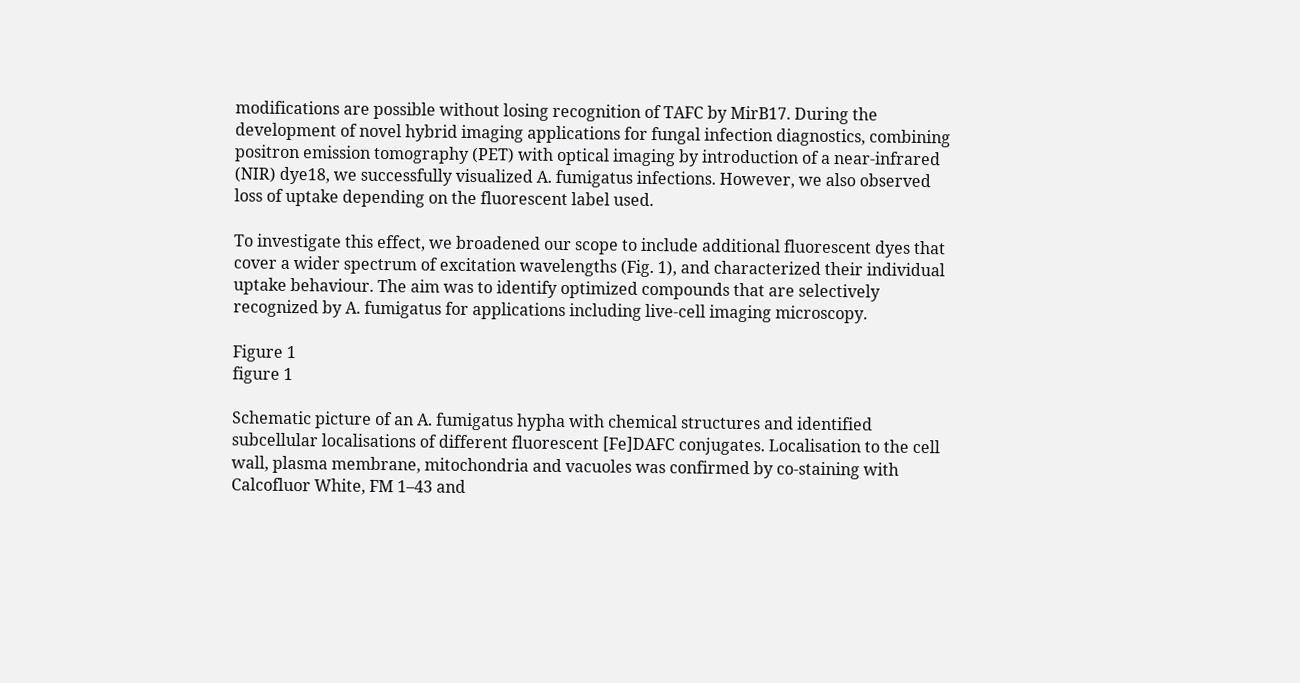modifications are possible without losing recognition of TAFC by MirB17. During the development of novel hybrid imaging applications for fungal infection diagnostics, combining positron emission tomography (PET) with optical imaging by introduction of a near-infrared (NIR) dye18, we successfully visualized A. fumigatus infections. However, we also observed loss of uptake depending on the fluorescent label used.

To investigate this effect, we broadened our scope to include additional fluorescent dyes that cover a wider spectrum of excitation wavelengths (Fig. 1), and characterized their individual uptake behaviour. The aim was to identify optimized compounds that are selectively recognized by A. fumigatus for applications including live-cell imaging microscopy.

Figure 1
figure 1

Schematic picture of an A. fumigatus hypha with chemical structures and identified subcellular localisations of different fluorescent [Fe]DAFC conjugates. Localisation to the cell wall, plasma membrane, mitochondria and vacuoles was confirmed by co-staining with Calcofluor White, FM 1–43 and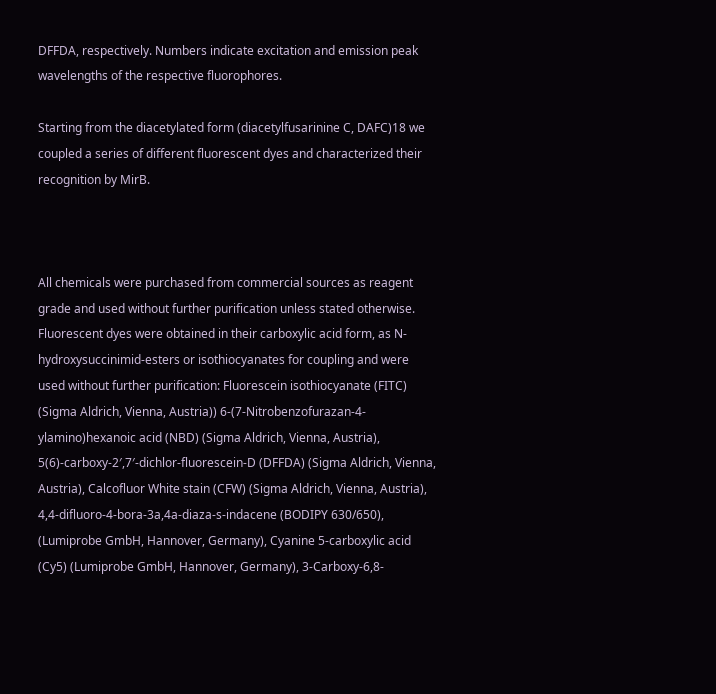DFFDA, respectively. Numbers indicate excitation and emission peak wavelengths of the respective fluorophores.

Starting from the diacetylated form (diacetylfusarinine C, DAFC)18 we coupled a series of different fluorescent dyes and characterized their recognition by MirB.



All chemicals were purchased from commercial sources as reagent grade and used without further purification unless stated otherwise. Fluorescent dyes were obtained in their carboxylic acid form, as N-hydroxysuccinimid-esters or isothiocyanates for coupling and were used without further purification: Fluorescein isothiocyanate (FITC) (Sigma Aldrich, Vienna, Austria)) 6-(7-Nitrobenzofurazan-4-ylamino)hexanoic acid (NBD) (Sigma Aldrich, Vienna, Austria), 5(6)-carboxy-2′,7′-dichlor-fluorescein-D (DFFDA) (Sigma Aldrich, Vienna, Austria), Calcofluor White stain (CFW) (Sigma Aldrich, Vienna, Austria), 4,4-difluoro-4-bora-3a,4a-diaza-s-indacene (BODIPY 630/650), (Lumiprobe GmbH, Hannover, Germany), Cyanine 5-carboxylic acid (Cy5) (Lumiprobe GmbH, Hannover, Germany), 3-Carboxy-6,8-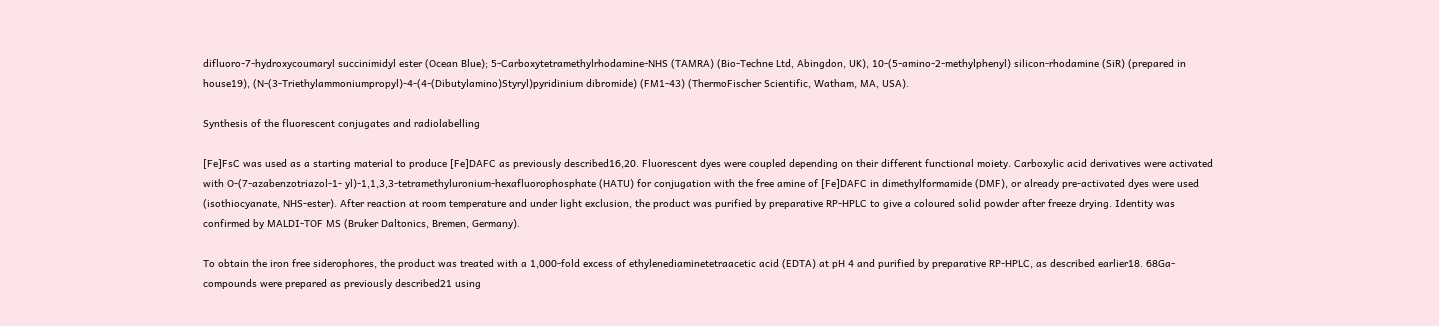difluoro-7-hydroxycoumaryl succinimidyl ester (Ocean Blue); 5-Carboxytetramethylrhodamine-NHS (TAMRA) (Bio-Techne Ltd, Abingdon, UK), 10-(5-amino-2-methylphenyl) silicon-rhodamine (SiR) (prepared in house19), (N-(3-Triethylammoniumpropyl)-4-(4-(Dibutylamino)Styryl)pyridinium dibromide) (FM1-43) (ThermoFischer Scientific, Watham, MA, USA).

Synthesis of the fluorescent conjugates and radiolabelling

[Fe]FsC was used as a starting material to produce [Fe]DAFC as previously described16,20. Fluorescent dyes were coupled depending on their different functional moiety. Carboxylic acid derivatives were activated with O‐(7‐azabenzotriazol‐1‐ yl)‐1,1,3,3‐tetramethyluronium‐hexafluorophosphate (HATU) for conjugation with the free amine of [Fe]DAFC in dimethylformamide (DMF), or already pre-activated dyes were used (isothiocyanate, NHS-ester). After reaction at room temperature and under light exclusion, the product was purified by preparative RP-HPLC to give a coloured solid powder after freeze drying. Identity was confirmed by MALDI-TOF MS (Bruker Daltonics, Bremen, Germany).

To obtain the iron free siderophores, the product was treated with a 1,000-fold excess of ethylenediaminetetraacetic acid (EDTA) at pH 4 and purified by preparative RP-HPLC, as described earlier18. 68Ga-compounds were prepared as previously described21 using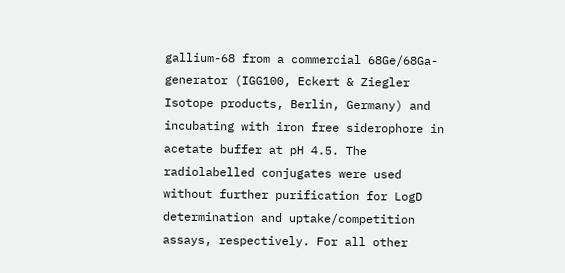gallium-68 from a commercial 68Ge/68Ga-generator (IGG100, Eckert & Ziegler Isotope products, Berlin, Germany) and incubating with iron free siderophore in acetate buffer at pH 4.5. The radiolabelled conjugates were used without further purification for LogD determination and uptake/competition assays, respectively. For all other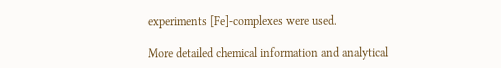experiments [Fe]-complexes were used.

More detailed chemical information and analytical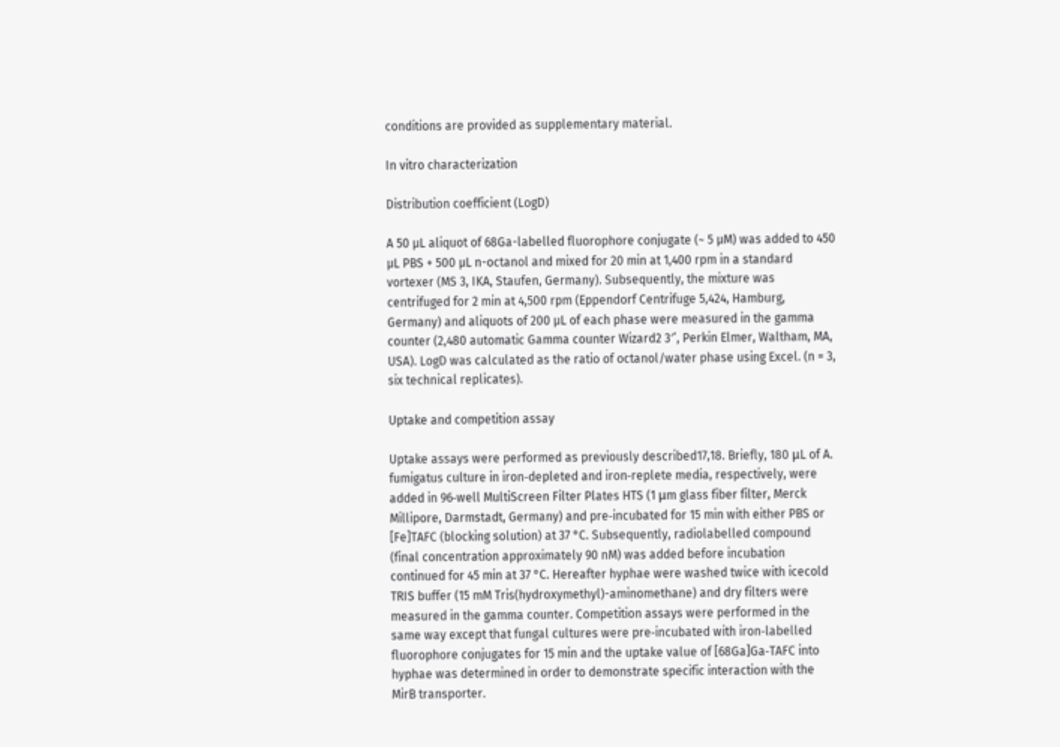conditions are provided as supplementary material.

In vitro characterization

Distribution coefficient (LogD)

A 50 µL aliquot of 68Ga-labelled fluorophore conjugate (~ 5 µM) was added to 450 µL PBS + 500 µL n-octanol and mixed for 20 min at 1,400 rpm in a standard vortexer (MS 3, IKA, Staufen, Germany). Subsequently, the mixture was centrifuged for 2 min at 4,500 rpm (Eppendorf Centrifuge 5,424, Hamburg, Germany) and aliquots of 200 µL of each phase were measured in the gamma counter (2,480 automatic Gamma counter Wizard2 3′’, Perkin Elmer, Waltham, MA, USA). LogD was calculated as the ratio of octanol/water phase using Excel. (n = 3, six technical replicates).

Uptake and competition assay

Uptake assays were performed as previously described17,18. Briefly, 180 μL of A. fumigatus culture in iron‐depleted and iron‐replete media, respectively, were added in 96‐well MultiScreen Filter Plates HTS (1 μm glass fiber filter, Merck Millipore, Darmstadt, Germany) and pre‐incubated for 15 min with either PBS or [Fe]TAFC (blocking solution) at 37 °C. Subsequently, radiolabelled compound (final concentration approximately 90 nM) was added before incubation continued for 45 min at 37 °C. Hereafter hyphae were washed twice with icecold TRIS buffer (15 mM Tris(hydroxymethyl)-aminomethane) and dry filters were measured in the gamma counter. Competition assays were performed in the same way except that fungal cultures were pre‐incubated with iron‐labelled fluorophore conjugates for 15 min and the uptake value of [68Ga]Ga‐TAFC into hyphae was determined in order to demonstrate specific interaction with the MirB transporter.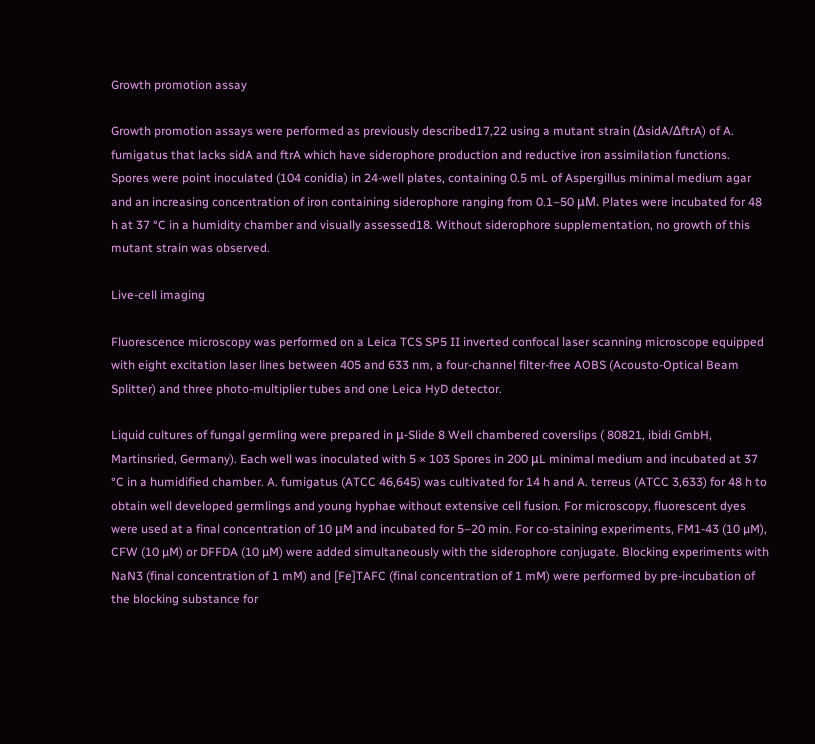Growth promotion assay

Growth promotion assays were performed as previously described17,22 using a mutant strain (ΔsidA/ΔftrA) of A. fumigatus that lacks sidA and ftrA which have siderophore production and reductive iron assimilation functions. Spores were point inoculated (104 conidia) in 24‐well plates, containing 0.5 mL of Aspergillus minimal medium agar and an increasing concentration of iron containing siderophore ranging from 0.1–50 μM. Plates were incubated for 48 h at 37 °C in a humidity chamber and visually assessed18. Without siderophore supplementation, no growth of this mutant strain was observed.

Live-cell imaging

Fluorescence microscopy was performed on a Leica TCS SP5 II inverted confocal laser scanning microscope equipped with eight excitation laser lines between 405 and 633 nm, a four-channel filter-free AOBS (Acousto‐Optical Beam Splitter) and three photo-multiplier tubes and one Leica HyD detector.

Liquid cultures of fungal germling were prepared in μ‐Slide 8 Well chambered coverslips ( 80821, ibidi GmbH, Martinsried, Germany). Each well was inoculated with 5 × 103 Spores in 200 μL minimal medium and incubated at 37 °C in a humidified chamber. A. fumigatus (ATCC 46,645) was cultivated for 14 h and A. terreus (ATCC 3,633) for 48 h to obtain well developed germlings and young hyphae without extensive cell fusion. For microscopy, fluorescent dyes were used at a final concentration of 10 μM and incubated for 5–20 min. For co-staining experiments, FM1-43 (10 µM), CFW (10 µM) or DFFDA (10 µM) were added simultaneously with the siderophore conjugate. Blocking experiments with NaN3 (final concentration of 1 mM) and [Fe]TAFC (final concentration of 1 mM) were performed by pre-incubation of the blocking substance for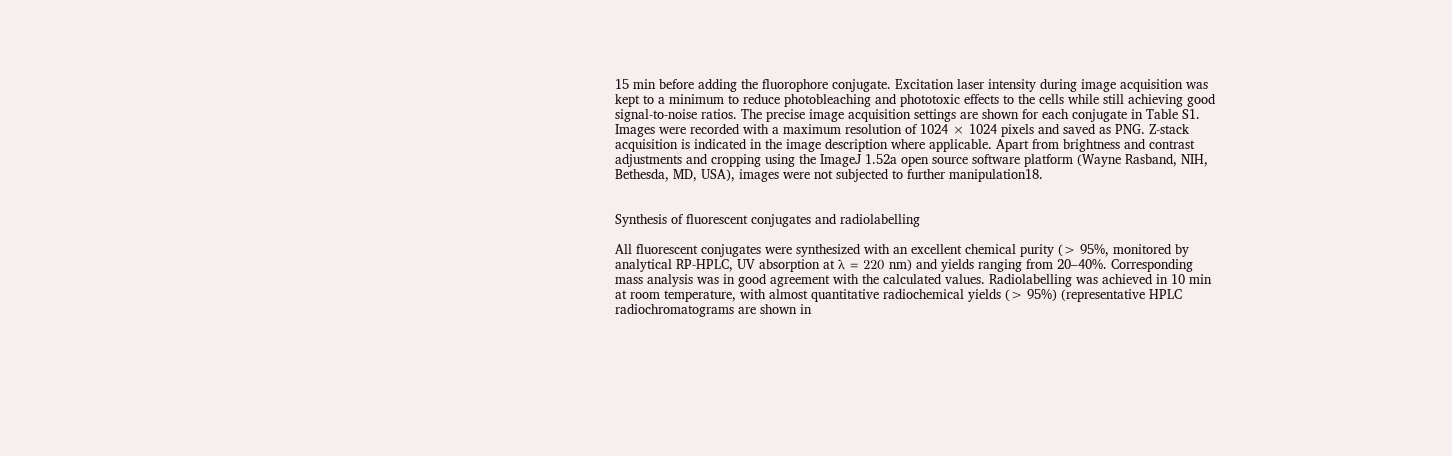15 min before adding the fluorophore conjugate. Excitation laser intensity during image acquisition was kept to a minimum to reduce photobleaching and phototoxic effects to the cells while still achieving good signal‐to‐noise ratios. The precise image acquisition settings are shown for each conjugate in Table S1. Images were recorded with a maximum resolution of 1024 × 1024 pixels and saved as PNG. Z‐stack acquisition is indicated in the image description where applicable. Apart from brightness and contrast adjustments and cropping using the ImageJ 1.52a open source software platform (Wayne Rasband, NIH, Bethesda, MD, USA), images were not subjected to further manipulation18.


Synthesis of fluorescent conjugates and radiolabelling

All fluorescent conjugates were synthesized with an excellent chemical purity (> 95%, monitored by analytical RP-HPLC, UV absorption at λ = 220 nm) and yields ranging from 20–40%. Corresponding mass analysis was in good agreement with the calculated values. Radiolabelling was achieved in 10 min at room temperature, with almost quantitative radiochemical yields (> 95%) (representative HPLC radiochromatograms are shown in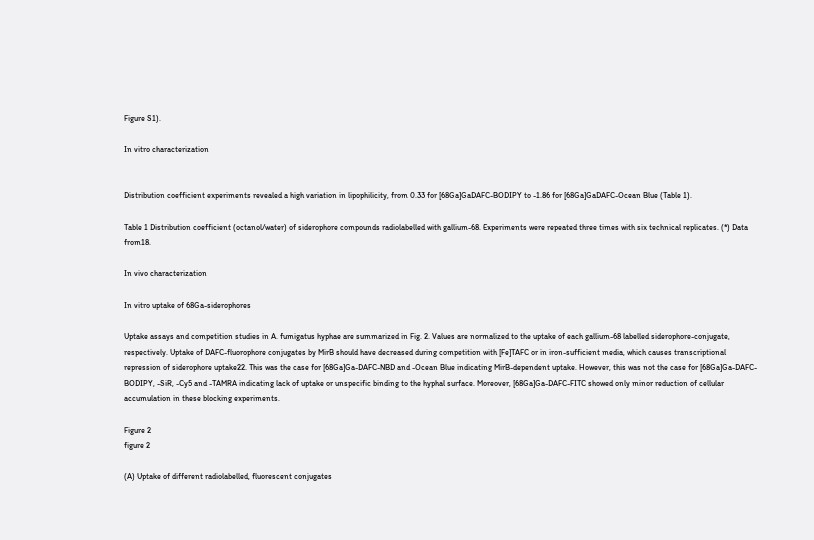Figure S1).

In vitro characterization


Distribution coefficient experiments revealed a high variation in lipophilicity, from 0.33 for [68Ga]GaDAFC-BODIPY to -1.86 for [68Ga]GaDAFC-Ocean Blue (Table 1).

Table 1 Distribution coefficient (octanol/water) of siderophore compounds radiolabelled with gallium-68. Experiments were repeated three times with six technical replicates. (*) Data from18.

In vivo characterization

In vitro uptake of 68Ga-siderophores

Uptake assays and competition studies in A. fumigatus hyphae are summarized in Fig. 2. Values are normalized to the uptake of each gallium-68 labelled siderophore-conjugate, respectively. Uptake of DAFC-fluorophore conjugates by MirB should have decreased during competition with [Fe]TAFC or in iron-sufficient media, which causes transcriptional repression of siderophore uptake22. This was the case for [68Ga]Ga-DAFC-NBD and -Ocean Blue indicating MirB-dependent uptake. However, this was not the case for [68Ga]Ga-DAFC-BODIPY, -SiR, -Cy5 and -TAMRA indicating lack of uptake or unspecific binding to the hyphal surface. Moreover, [68Ga]Ga-DAFC-FITC showed only minor reduction of cellular accumulation in these blocking experiments.

Figure 2
figure 2

(A) Uptake of different radiolabelled, fluorescent conjugates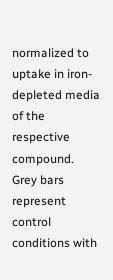normalized to uptake in iron-depleted media of the respective compound. Grey bars represent control conditions with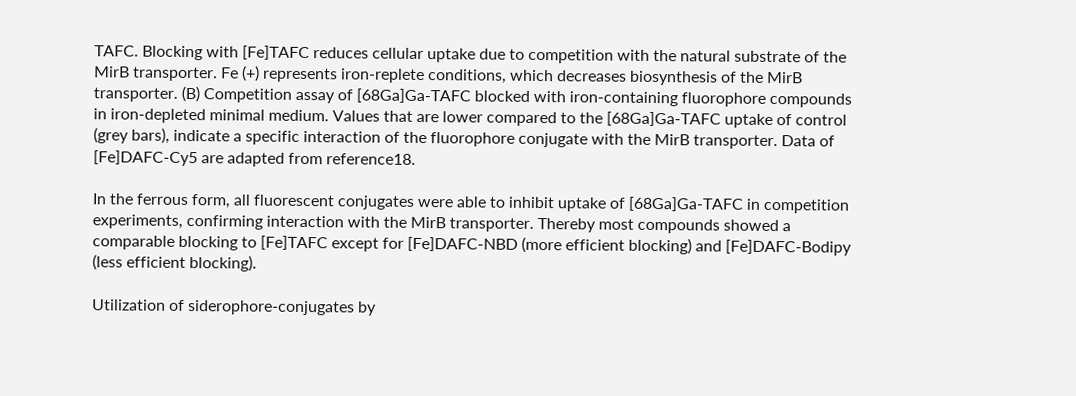TAFC. Blocking with [Fe]TAFC reduces cellular uptake due to competition with the natural substrate of the MirB transporter. Fe (+) represents iron-replete conditions, which decreases biosynthesis of the MirB transporter. (B) Competition assay of [68Ga]Ga‐TAFC blocked with iron-containing fluorophore compounds in iron-depleted minimal medium. Values that are lower compared to the [68Ga]Ga‐TAFC uptake of control (grey bars), indicate a specific interaction of the fluorophore conjugate with the MirB transporter. Data of [Fe]DAFC-Cy5 are adapted from reference18.

In the ferrous form, all fluorescent conjugates were able to inhibit uptake of [68Ga]Ga-TAFC in competition experiments, confirming interaction with the MirB transporter. Thereby most compounds showed a comparable blocking to [Fe]TAFC except for [Fe]DAFC-NBD (more efficient blocking) and [Fe]DAFC-Bodipy (less efficient blocking).

Utilization of siderophore-conjugates by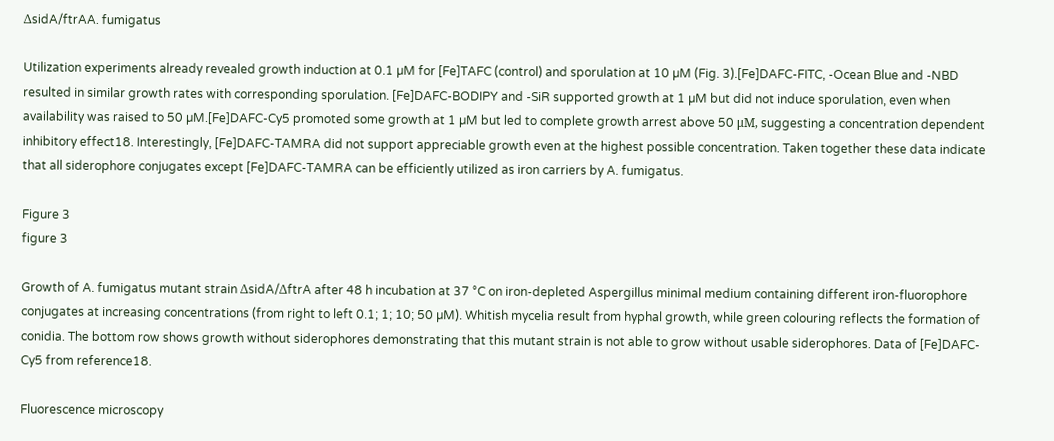ΔsidA/ftrAA. fumigatus

Utilization experiments already revealed growth induction at 0.1 µM for [Fe]TAFC (control) and sporulation at 10 µM (Fig. 3).[Fe]DAFC-FITC, -Ocean Blue and -NBD resulted in similar growth rates with corresponding sporulation. [Fe]DAFC-BODIPY and -SiR supported growth at 1 µM but did not induce sporulation, even when availability was raised to 50 µM.[Fe]DAFC-Cy5 promoted some growth at 1 µM but led to complete growth arrest above 50 μM, suggesting a concentration dependent inhibitory effect18. Interestingly, [Fe]DAFC-TAMRA did not support appreciable growth even at the highest possible concentration. Taken together these data indicate that all siderophore conjugates except [Fe]DAFC-TAMRA can be efficiently utilized as iron carriers by A. fumigatus.

Figure 3
figure 3

Growth of A. fumigatus mutant strain ΔsidA/ΔftrA after 48 h incubation at 37 °C on iron‐depleted Aspergillus minimal medium containing different iron-fluorophore conjugates at increasing concentrations (from right to left 0.1; 1; 10; 50 µM). Whitish mycelia result from hyphal growth, while green colouring reflects the formation of conidia. The bottom row shows growth without siderophores demonstrating that this mutant strain is not able to grow without usable siderophores. Data of [Fe]DAFC-Cy5 from reference18.

Fluorescence microscopy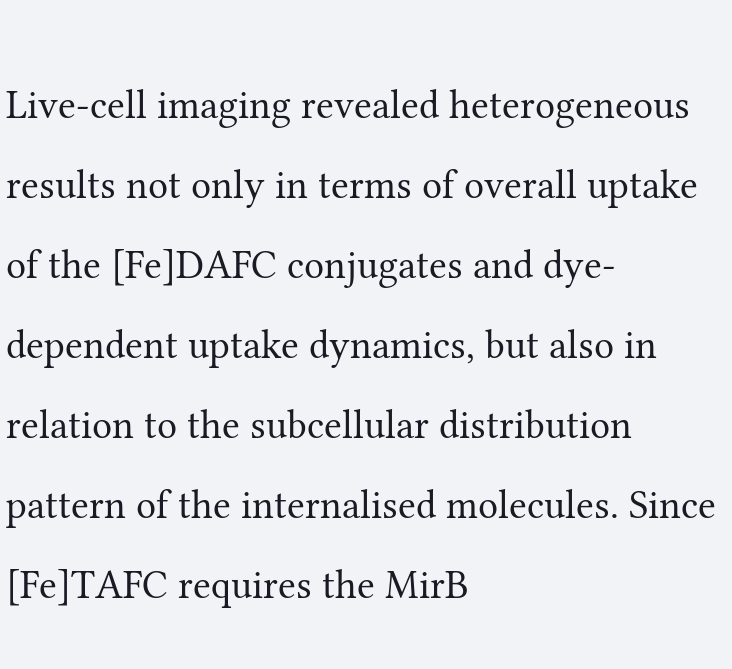Live-cell imaging revealed heterogeneous results not only in terms of overall uptake of the [Fe]DAFC conjugates and dye-dependent uptake dynamics, but also in relation to the subcellular distribution pattern of the internalised molecules. Since [Fe]TAFC requires the MirB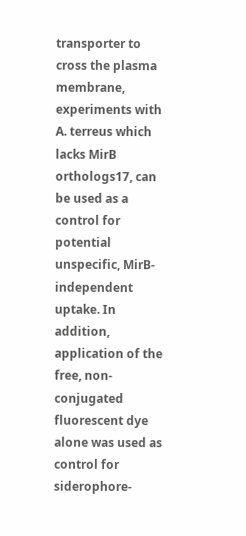transporter to cross the plasma membrane, experiments with A. terreus which lacks MirB orthologs17, can be used as a control for potential unspecific, MirB-independent uptake. In addition, application of the free, non-conjugated fluorescent dye alone was used as control for siderophore-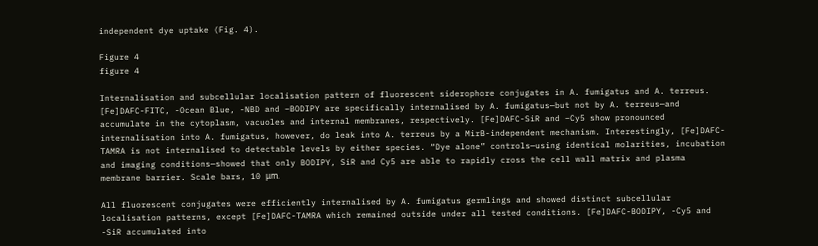independent dye uptake (Fig. 4).

Figure 4
figure 4

Internalisation and subcellular localisation pattern of fluorescent siderophore conjugates in A. fumigatus and A. terreus. [Fe]DAFC-FITC, -Ocean Blue, -NBD and –BODIPY are specifically internalised by A. fumigatus—but not by A. terreus—and accumulate in the cytoplasm, vacuoles and internal membranes, respectively. [Fe]DAFC-SiR and –Cy5 show pronounced internalisation into A. fumigatus, however, do leak into A. terreus by a MirB-independent mechanism. Interestingly, [Fe]DAFC-TAMRA is not internalised to detectable levels by either species. “Dye alone” controls—using identical molarities, incubation and imaging conditions—showed that only BODIPY, SiR and Cy5 are able to rapidly cross the cell wall matrix and plasma membrane barrier. Scale bars, 10 μm.

All fluorescent conjugates were efficiently internalised by A. fumigatus germlings and showed distinct subcellular localisation patterns, except [Fe]DAFC-TAMRA which remained outside under all tested conditions. [Fe]DAFC-BODIPY, -Cy5 and -SiR accumulated into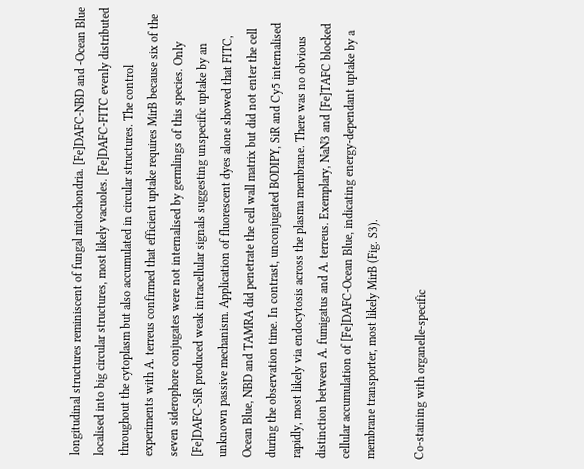longitudinal structures reminiscent of fungal mitochondria. [Fe]DAFC-NBD and -Ocean Blue localised into big circular structures, most likely vacuoles. [Fe]DAFC-FITC evenly distributed throughout the cytoplasm but also accumulated in circular structures. The control experiments with A. terreus confirmed that efficient uptake requires MirB because six of the seven siderophore conjugates were not internalised by germlings of this species. Only [Fe]DAFC-SiR produced weak intracellular signals suggesting unspecific uptake by an unknown passive mechanism. Application of fluorescent dyes alone showed that FITC, Ocean Blue, NBD and TAMRA did penetrate the cell wall matrix but did not enter the cell during the observation time. In contrast, unconjugated BODIPY, SiR and Cy5 internalised rapidly, most likely via endocytosis across the plasma membrane. There was no obvious distinction between A. fumigatus and A. terreus. Exemplary, NaN3 and [Fe]TAFC blocked cellular accumulation of [Fe]DAFC-Ocean Blue, indicating energy-dependant uptake by a membrane transporter, most likely MirB (Fig. S3).

Co-staining with organelle-specific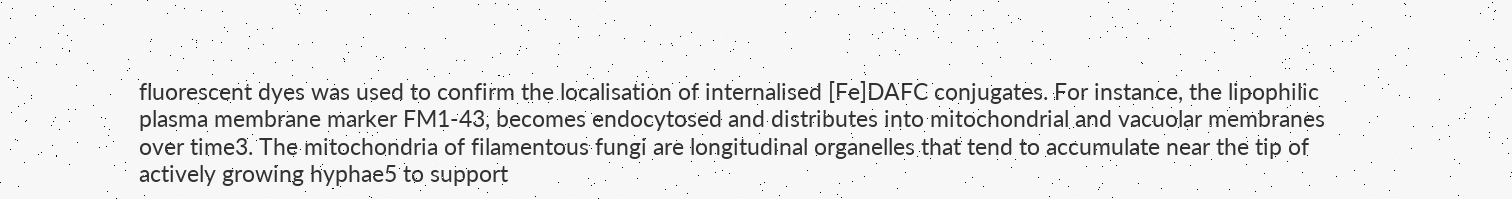fluorescent dyes was used to confirm the localisation of internalised [Fe]DAFC conjugates. For instance, the lipophilic plasma membrane marker FM1-43, becomes endocytosed and distributes into mitochondrial and vacuolar membranes over time3. The mitochondria of filamentous fungi are longitudinal organelles that tend to accumulate near the tip of actively growing hyphae5 to support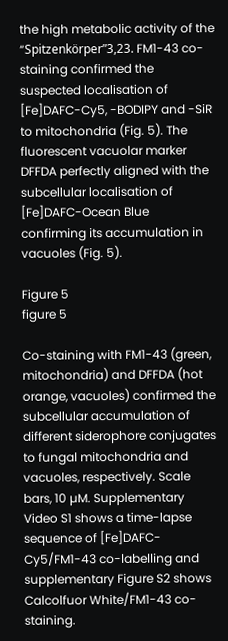the high metabolic activity of the “Spitzenkörper”3,23. FM1-43 co-staining confirmed the suspected localisation of [Fe]DAFC-Cy5, -BODIPY and -SiR to mitochondria (Fig. 5). The fluorescent vacuolar marker DFFDA perfectly aligned with the subcellular localisation of [Fe]DAFC-Ocean Blue confirming its accumulation in vacuoles (Fig. 5).

Figure 5
figure 5

Co-staining with FM1-43 (green, mitochondria) and DFFDA (hot orange, vacuoles) confirmed the subcellular accumulation of different siderophore conjugates to fungal mitochondria and vacuoles, respectively. Scale bars, 10 µM. Supplementary Video S1 shows a time-lapse sequence of [Fe]DAFC-Cy5/FM1-43 co-labelling and supplementary Figure S2 shows Calcolfuor White/FM1-43 co-staining.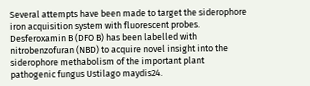Several attempts have been made to target the siderophore iron acquisition system with fluorescent probes. Desferoxamin B (DFO B) has been labelled with nitrobenzofuran (NBD) to acquire novel insight into the siderophore methabolism of the important plant pathogenic fungus Ustilago maydis24.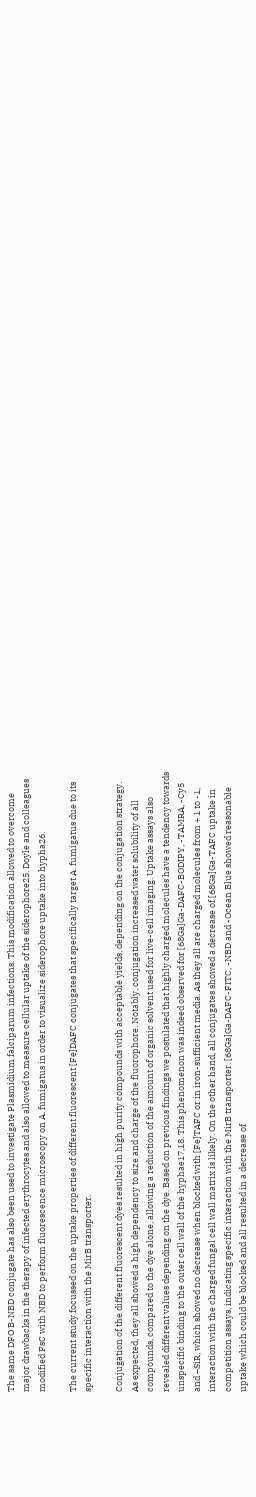The same DFO B-NBD conjugate has also been used to investigate Plasmidium falciparum infections. This modification allowed to overcome major drawbacks in the therapy of infected erythrocytes and also allowed to measure cellular uptake of the siderophore25. Doyle and colleagues modified FsC with NBD to perform fluorescence microscopy on A. fumigatus in order to visualize siderophore uptake into hypha26.

The current study focussed on the uptake properties of different fluorescent [Fe]DAFC conjugates that specifically target A. fumigatus due to its specific interaction with the MirB transporter.

Conjugation of the different fluorescent dyes resulted in high purity compounds with acceptable yields, depending on the conjugation strategy. As expected, they all showed a high dependency to size and charge of the fluorophore. Notably, conjugation increased water solubility of all compounds, compared to the dye alone, allowing a reduction of the amount of organic solvent used for live-cell imaging. Uptake assays also revealed different values depending on the dye. Based on previous findings we postulated that highly charged molecules have a tendency towards unspecific binding to the outer cell wall of the hyphae17,18. This phenomenon was indeed observed for [68Ga]Ga-DAFC-BODIPY, -TAMRA, -Cy5 and –SiR, which showed no decrease when blocked with [Fe]TAFC or in iron-sufficient media. As they all are charged molecules from + 1 to -1, interaction with the charged fungal cell wall matrix is likely. On the other hand, all conjugates showed a decrease of [68Ga]Ga-TAFC uptake in competition assays, indicating specific interaction with the MirB transporter. [68Ga]Ga-DAFC-FITC, -NBD and -Ocean Blue showed reasonable uptake which could be blocked and all resulted in a decrease of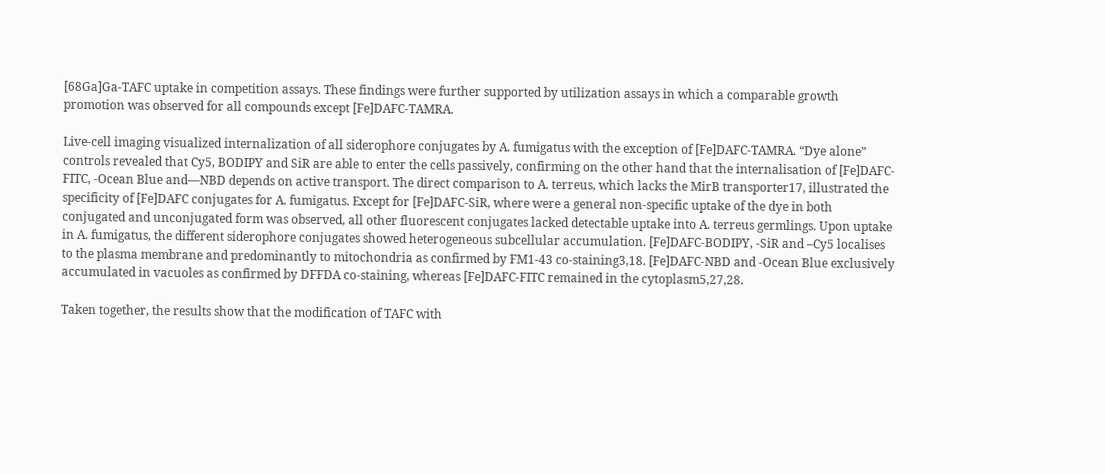[68Ga]Ga-TAFC uptake in competition assays. These findings were further supported by utilization assays in which a comparable growth promotion was observed for all compounds except [Fe]DAFC-TAMRA.

Live-cell imaging visualized internalization of all siderophore conjugates by A. fumigatus with the exception of [Fe]DAFC-TAMRA. “Dye alone” controls revealed that Cy5, BODIPY and SiR are able to enter the cells passively, confirming on the other hand that the internalisation of [Fe]DAFC-FITC, -Ocean Blue and—NBD depends on active transport. The direct comparison to A. terreus, which lacks the MirB transporter17, illustrated the specificity of [Fe]DAFC conjugates for A. fumigatus. Except for [Fe]DAFC-SiR, where were a general non-specific uptake of the dye in both conjugated and unconjugated form was observed, all other fluorescent conjugates lacked detectable uptake into A. terreus germlings. Upon uptake in A. fumigatus, the different siderophore conjugates showed heterogeneous subcellular accumulation. [Fe]DAFC-BODIPY, -SiR and –Cy5 localises to the plasma membrane and predominantly to mitochondria as confirmed by FM1-43 co-staining3,18. [Fe]DAFC-NBD and -Ocean Blue exclusively accumulated in vacuoles as confirmed by DFFDA co-staining, whereas [Fe]DAFC-FITC remained in the cytoplasm5,27,28.

Taken together, the results show that the modification of TAFC with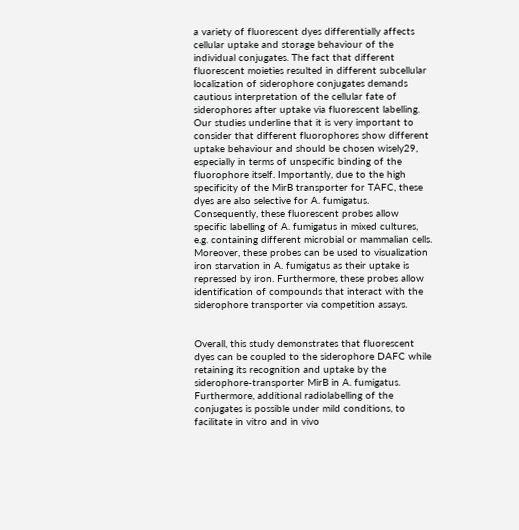a variety of fluorescent dyes differentially affects cellular uptake and storage behaviour of the individual conjugates. The fact that different fluorescent moieties resulted in different subcellular localization of siderophore conjugates demands cautious interpretation of the cellular fate of siderophores after uptake via fluorescent labelling. Our studies underline that it is very important to consider that different fluorophores show different uptake behaviour and should be chosen wisely29, especially in terms of unspecific binding of the fluorophore itself. Importantly, due to the high specificity of the MirB transporter for TAFC, these dyes are also selective for A. fumigatus. Consequently, these fluorescent probes allow specific labelling of A. fumigatus in mixed cultures, e.g. containing different microbial or mammalian cells. Moreover, these probes can be used to visualization iron starvation in A. fumigatus as their uptake is repressed by iron. Furthermore, these probes allow identification of compounds that interact with the siderophore transporter via competition assays.


Overall, this study demonstrates that fluorescent dyes can be coupled to the siderophore DAFC while retaining its recognition and uptake by the siderophore-transporter MirB in A. fumigatus. Furthermore, additional radiolabelling of the conjugates is possible under mild conditions, to facilitate in vitro and in vivo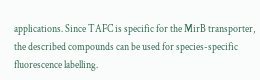applications. Since TAFC is specific for the MirB transporter, the described compounds can be used for species-specific fluorescence labelling.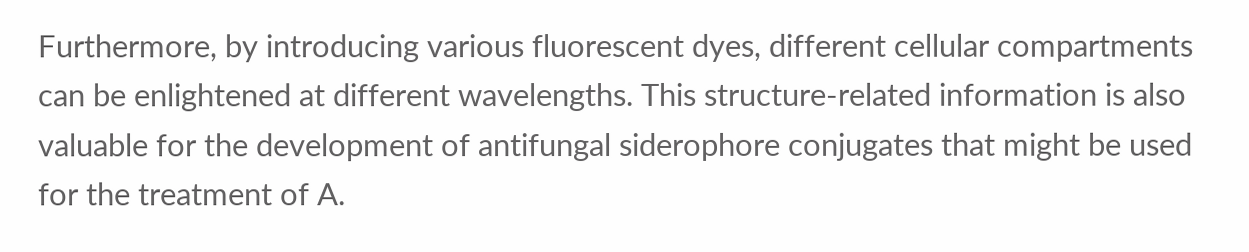Furthermore, by introducing various fluorescent dyes, different cellular compartments can be enlightened at different wavelengths. This structure-related information is also valuable for the development of antifungal siderophore conjugates that might be used for the treatment of A.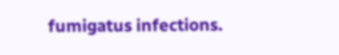fumigatus infections.